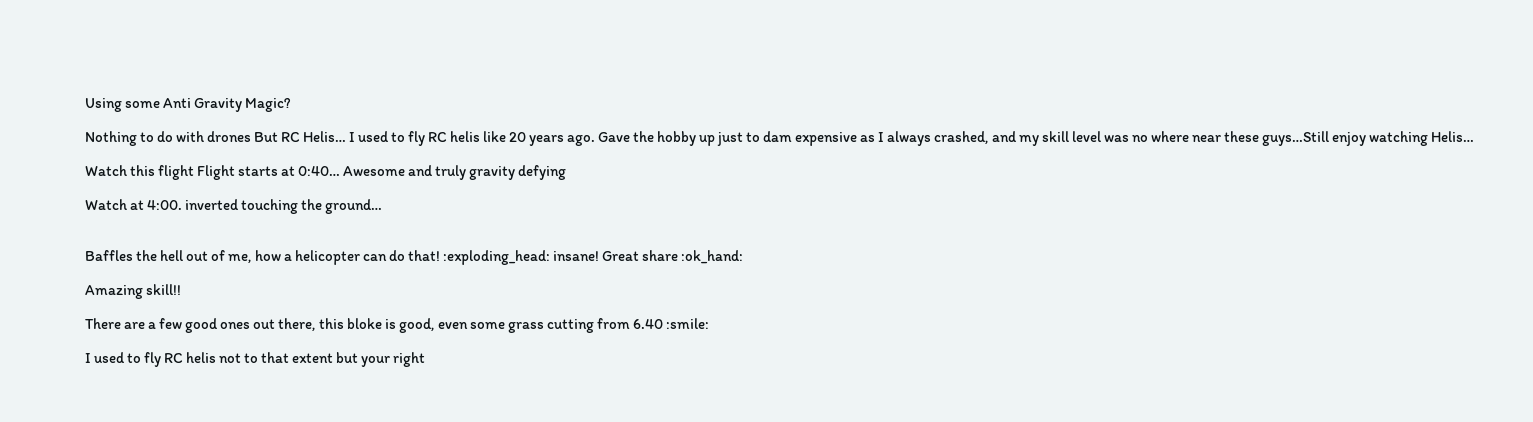Using some Anti Gravity Magic?

Nothing to do with drones But RC Helis… I used to fly RC helis like 20 years ago. Gave the hobby up just to dam expensive as I always crashed, and my skill level was no where near these guys…Still enjoy watching Helis…

Watch this flight Flight starts at 0:40… Awesome and truly gravity defying

Watch at 4:00. inverted touching the ground…


Baffles the hell out of me, how a helicopter can do that! :exploding_head: insane! Great share :ok_hand:

Amazing skill!!

There are a few good ones out there, this bloke is good, even some grass cutting from 6.40 :smile:

I used to fly RC helis not to that extent but your right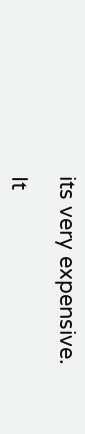its very expensive.

It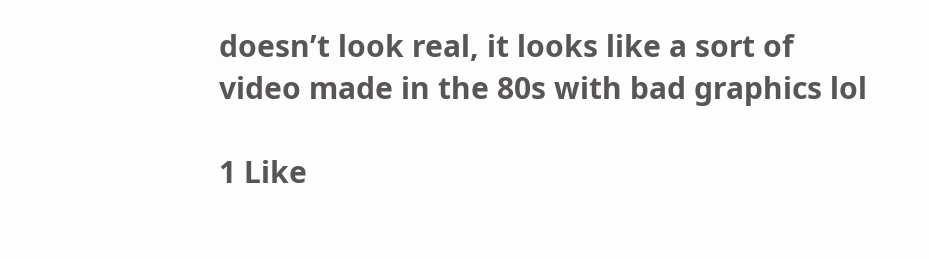doesn’t look real, it looks like a sort of video made in the 80s with bad graphics lol

1 Like